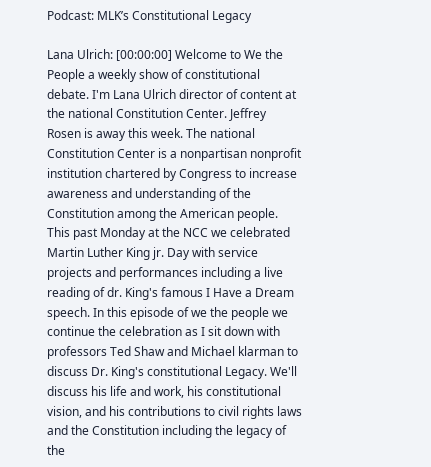Podcast: MLK’s Constitutional Legacy

Lana Ulrich: [00:00:00] Welcome to We the People a weekly show of constitutional debate. I'm Lana Ulrich director of content at the national Constitution Center. Jeffrey Rosen is away this week. The national Constitution Center is a nonpartisan nonprofit institution chartered by Congress to increase awareness and understanding of the Constitution among the American people. This past Monday at the NCC we celebrated Martin Luther King jr. Day with service projects and performances including a live reading of dr. King's famous I Have a Dream speech. In this episode of we the people we continue the celebration as I sit down with professors Ted Shaw and Michael klarman to discuss Dr. King's constitutional Legacy. We'll discuss his life and work, his constitutional vision, and his contributions to civil rights laws and the Constitution including the legacy of the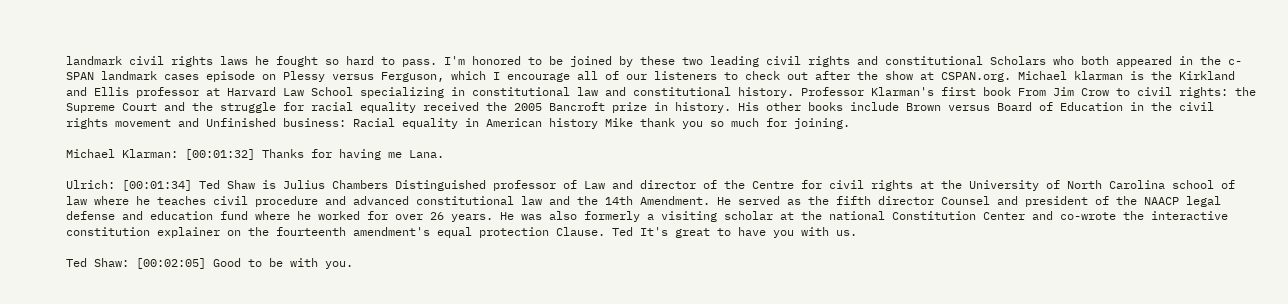landmark civil rights laws he fought so hard to pass. I'm honored to be joined by these two leading civil rights and constitutional Scholars who both appeared in the c-SPAN landmark cases episode on Plessy versus Ferguson, which I encourage all of our listeners to check out after the show at CSPAN.org. Michael klarman is the Kirkland and Ellis professor at Harvard Law School specializing in constitutional law and constitutional history. Professor Klarman's first book From Jim Crow to civil rights: the Supreme Court and the struggle for racial equality received the 2005 Bancroft prize in history. His other books include Brown versus Board of Education in the civil rights movement and Unfinished business: Racial equality in American history Mike thank you so much for joining.

Michael Klarman: [00:01:32] Thanks for having me Lana.

Ulrich: [00:01:34] Ted Shaw is Julius Chambers Distinguished professor of Law and director of the Centre for civil rights at the University of North Carolina school of law where he teaches civil procedure and advanced constitutional law and the 14th Amendment. He served as the fifth director Counsel and president of the NAACP legal defense and education fund where he worked for over 26 years. He was also formerly a visiting scholar at the national Constitution Center and co-wrote the interactive constitution explainer on the fourteenth amendment's equal protection Clause. Ted It's great to have you with us.

Ted Shaw: [00:02:05] Good to be with you.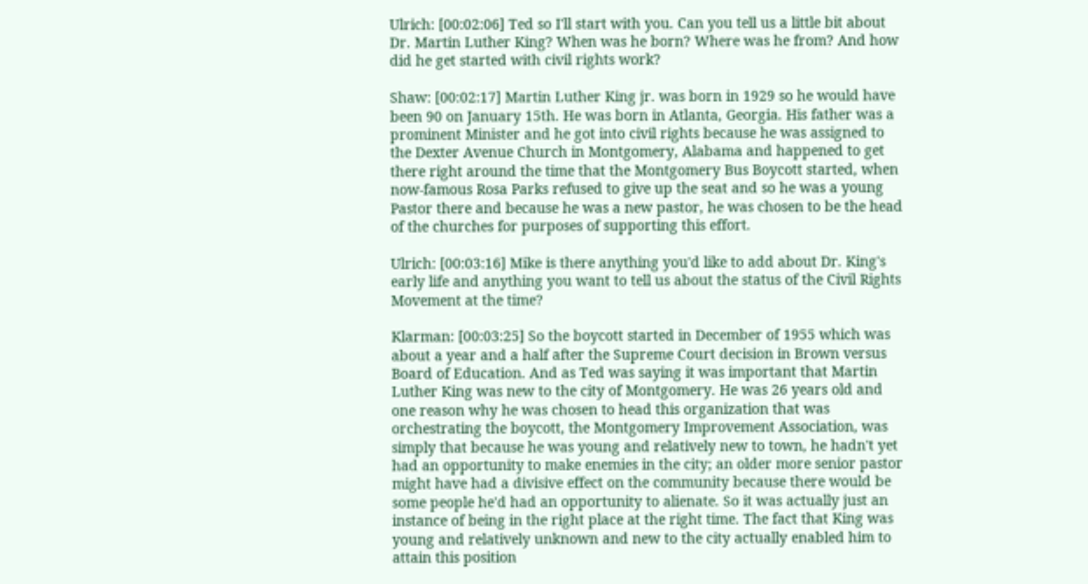Ulrich: [00:02:06] Ted so I'll start with you. Can you tell us a little bit about Dr. Martin Luther King? When was he born? Where was he from? And how did he get started with civil rights work?

Shaw: [00:02:17] Martin Luther King jr. was born in 1929 so he would have been 90 on January 15th. He was born in Atlanta, Georgia. His father was a prominent Minister and he got into civil rights because he was assigned to the Dexter Avenue Church in Montgomery, Alabama and happened to get there right around the time that the Montgomery Bus Boycott started, when now-famous Rosa Parks refused to give up the seat and so he was a young Pastor there and because he was a new pastor, he was chosen to be the head of the churches for purposes of supporting this effort.

Ulrich: [00:03:16] Mike is there anything you'd like to add about Dr. King's early life and anything you want to tell us about the status of the Civil Rights Movement at the time?

Klarman: [00:03:25] So the boycott started in December of 1955 which was about a year and a half after the Supreme Court decision in Brown versus Board of Education. And as Ted was saying it was important that Martin Luther King was new to the city of Montgomery. He was 26 years old and one reason why he was chosen to head this organization that was orchestrating the boycott, the Montgomery Improvement Association, was simply that because he was young and relatively new to town, he hadn't yet had an opportunity to make enemies in the city; an older more senior pastor might have had a divisive effect on the community because there would be some people he'd had an opportunity to alienate. So it was actually just an instance of being in the right place at the right time. The fact that King was young and relatively unknown and new to the city actually enabled him to attain this position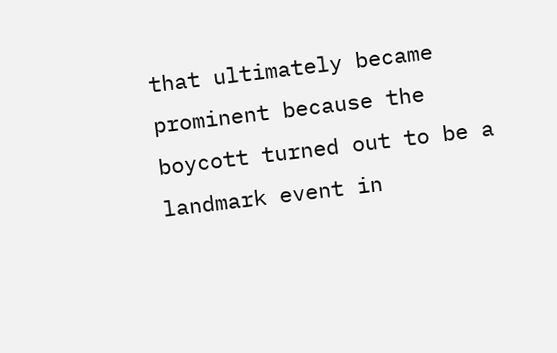that ultimately became prominent because the boycott turned out to be a landmark event in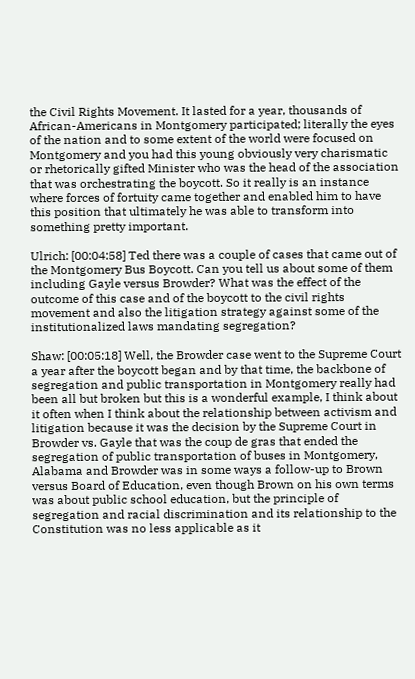the Civil Rights Movement. It lasted for a year, thousands of African-Americans in Montgomery participated; literally the eyes of the nation and to some extent of the world were focused on Montgomery and you had this young obviously very charismatic or rhetorically gifted Minister who was the head of the association that was orchestrating the boycott. So it really is an instance where forces of fortuity came together and enabled him to have this position that ultimately he was able to transform into something pretty important.

Ulrich: [00:04:58] Ted there was a couple of cases that came out of the Montgomery Bus Boycott. Can you tell us about some of them including Gayle versus Browder? What was the effect of the outcome of this case and of the boycott to the civil rights movement and also the litigation strategy against some of the institutionalized laws mandating segregation?

Shaw: [00:05:18] Well, the Browder case went to the Supreme Court a year after the boycott began and by that time, the backbone of segregation and public transportation in Montgomery really had been all but broken but this is a wonderful example, I think about it often when I think about the relationship between activism and litigation because it was the decision by the Supreme Court in Browder vs. Gayle that was the coup de gras that ended the segregation of public transportation of buses in Montgomery, Alabama and Browder was in some ways a follow-up to Brown versus Board of Education, even though Brown on his own terms was about public school education, but the principle of segregation and racial discrimination and its relationship to the Constitution was no less applicable as it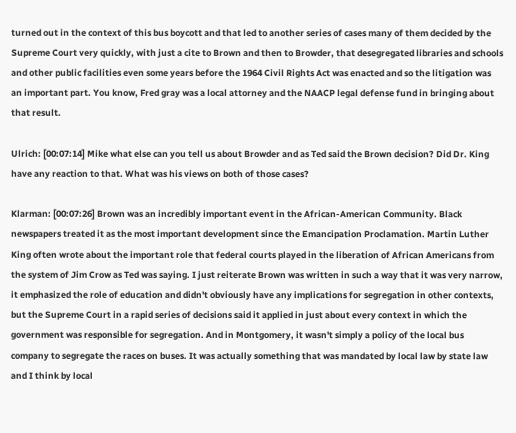turned out in the context of this bus boycott and that led to another series of cases many of them decided by the Supreme Court very quickly, with just a cite to Brown and then to Browder, that desegregated libraries and schools and other public facilities even some years before the 1964 Civil Rights Act was enacted and so the litigation was an important part. You know, Fred gray was a local attorney and the NAACP legal defense fund in bringing about that result.

Ulrich: [00:07:14] Mike what else can you tell us about Browder and as Ted said the Brown decision? Did Dr. King have any reaction to that. What was his views on both of those cases?

Klarman: [00:07:26] Brown was an incredibly important event in the African-American Community. Black newspapers treated it as the most important development since the Emancipation Proclamation. Martin Luther King often wrote about the important role that federal courts played in the liberation of African Americans from the system of Jim Crow as Ted was saying. I just reiterate Brown was written in such a way that it was very narrow, it emphasized the role of education and didn't obviously have any implications for segregation in other contexts, but the Supreme Court in a rapid series of decisions said it applied in just about every context in which the government was responsible for segregation. And in Montgomery, it wasn't simply a policy of the local bus company to segregate the races on buses. It was actually something that was mandated by local law by state law and I think by local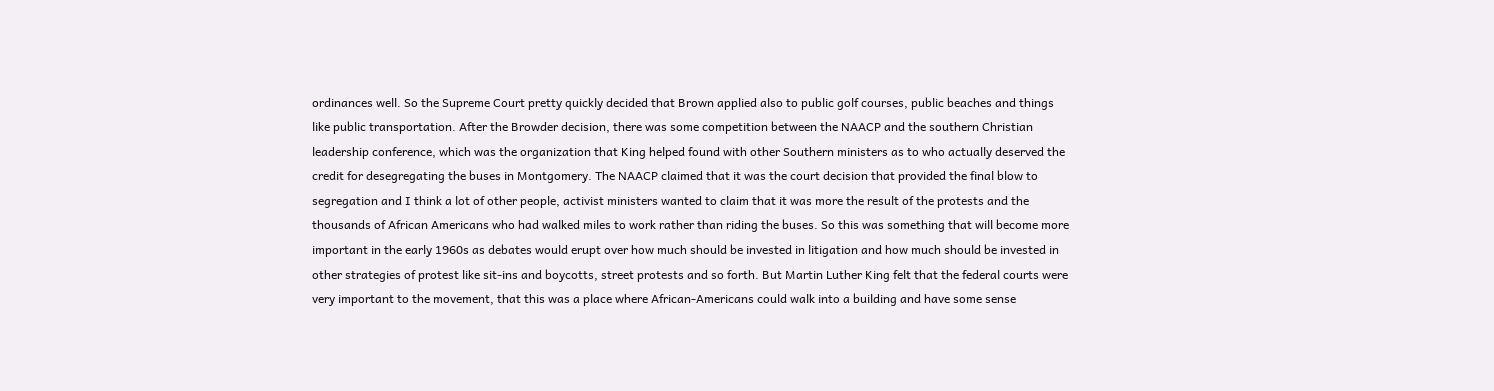ordinances well. So the Supreme Court pretty quickly decided that Brown applied also to public golf courses, public beaches and things like public transportation. After the Browder decision, there was some competition between the NAACP and the southern Christian leadership conference, which was the organization that King helped found with other Southern ministers as to who actually deserved the credit for desegregating the buses in Montgomery. The NAACP claimed that it was the court decision that provided the final blow to segregation and I think a lot of other people, activist ministers wanted to claim that it was more the result of the protests and the thousands of African Americans who had walked miles to work rather than riding the buses. So this was something that will become more important in the early 1960s as debates would erupt over how much should be invested in litigation and how much should be invested in other strategies of protest like sit-ins and boycotts, street protests and so forth. But Martin Luther King felt that the federal courts were very important to the movement, that this was a place where African-Americans could walk into a building and have some sense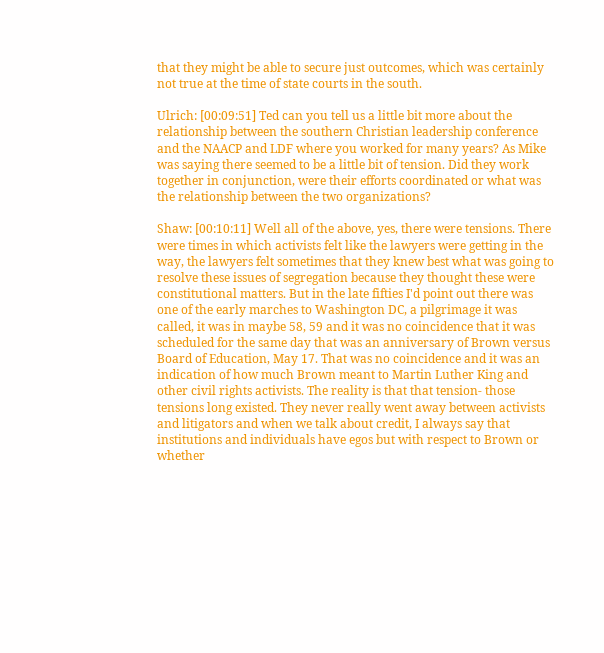that they might be able to secure just outcomes, which was certainly not true at the time of state courts in the south.

Ulrich: [00:09:51] Ted can you tell us a little bit more about the relationship between the southern Christian leadership conference and the NAACP and LDF where you worked for many years? As Mike was saying there seemed to be a little bit of tension. Did they work together in conjunction, were their efforts coordinated or what was the relationship between the two organizations?

Shaw: [00:10:11] Well all of the above, yes, there were tensions. There were times in which activists felt like the lawyers were getting in the way, the lawyers felt sometimes that they knew best what was going to resolve these issues of segregation because they thought these were constitutional matters. But in the late fifties I'd point out there was one of the early marches to Washington DC, a pilgrimage it was called, it was in maybe 58, 59 and it was no coincidence that it was scheduled for the same day that was an anniversary of Brown versus Board of Education, May 17. That was no coincidence and it was an indication of how much Brown meant to Martin Luther King and other civil rights activists. The reality is that that tension- those tensions long existed. They never really went away between activists and litigators and when we talk about credit, I always say that institutions and individuals have egos but with respect to Brown or whether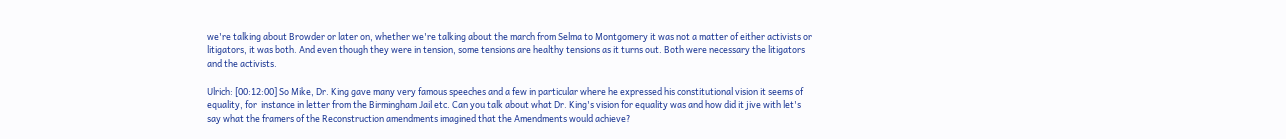we're talking about Browder or later on, whether we're talking about the march from Selma to Montgomery it was not a matter of either activists or litigators, it was both. And even though they were in tension, some tensions are healthy tensions as it turns out. Both were necessary the litigators and the activists.

Ulrich: [00:12:00] So Mike, Dr. King gave many very famous speeches and a few in particular where he expressed his constitutional vision it seems of equality, for  instance in letter from the Birmingham Jail etc. Can you talk about what Dr. King's vision for equality was and how did it jive with let's say what the framers of the Reconstruction amendments imagined that the Amendments would achieve?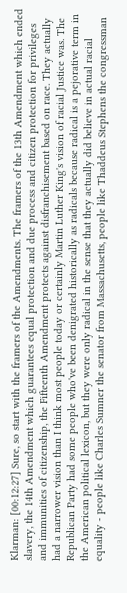Klarman: [00:12:27] Sure, so start with the framers of the Amendments. The framers of the 13th Amendment which ended slavery, the 14th Amendment which guarantees equal protection and due process and citizen protection for privileges and immunities of citizenship, the Fifteenth Amendment protects against disfranchisement based on race. They actually had a narrower vision than I think most people today or certainly Martin Luther King's vision of racial Justice was. The Republican Party had some people who've been denigrated historically as radicals because radical is a pejorative term in the American political lexicon, but they were only radical in the sense that they actually did believe in actual racial equality - people like Charles Sumner the senator from Massachusetts, people like Thaddeus Stephens the congressman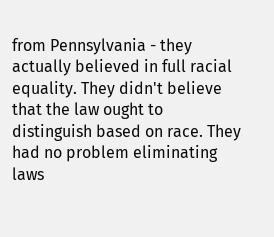from Pennsylvania - they actually believed in full racial equality. They didn't believe that the law ought to distinguish based on race. They had no problem eliminating laws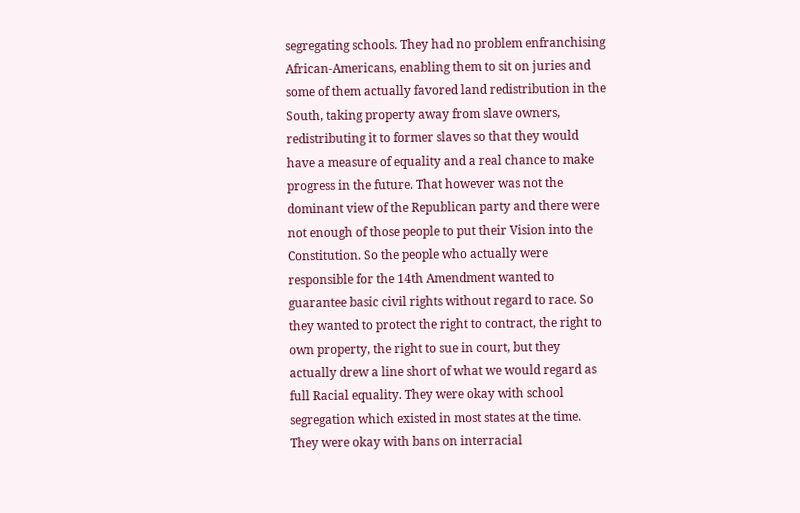segregating schools. They had no problem enfranchising African-Americans, enabling them to sit on juries and some of them actually favored land redistribution in the South, taking property away from slave owners, redistributing it to former slaves so that they would have a measure of equality and a real chance to make progress in the future. That however was not the dominant view of the Republican party and there were not enough of those people to put their Vision into the Constitution. So the people who actually were responsible for the 14th Amendment wanted to guarantee basic civil rights without regard to race. So they wanted to protect the right to contract, the right to own property, the right to sue in court, but they actually drew a line short of what we would regard as full Racial equality. They were okay with school segregation which existed in most states at the time. They were okay with bans on interracial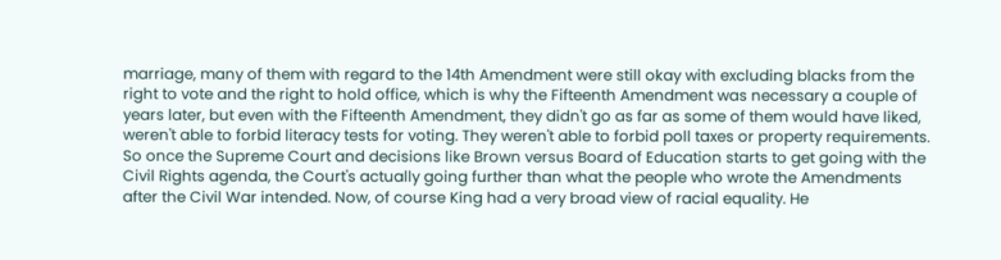marriage, many of them with regard to the 14th Amendment were still okay with excluding blacks from the right to vote and the right to hold office, which is why the Fifteenth Amendment was necessary a couple of years later, but even with the Fifteenth Amendment, they didn't go as far as some of them would have liked, weren't able to forbid literacy tests for voting. They weren't able to forbid poll taxes or property requirements. So once the Supreme Court and decisions like Brown versus Board of Education starts to get going with the Civil Rights agenda, the Court's actually going further than what the people who wrote the Amendments after the Civil War intended. Now, of course King had a very broad view of racial equality. He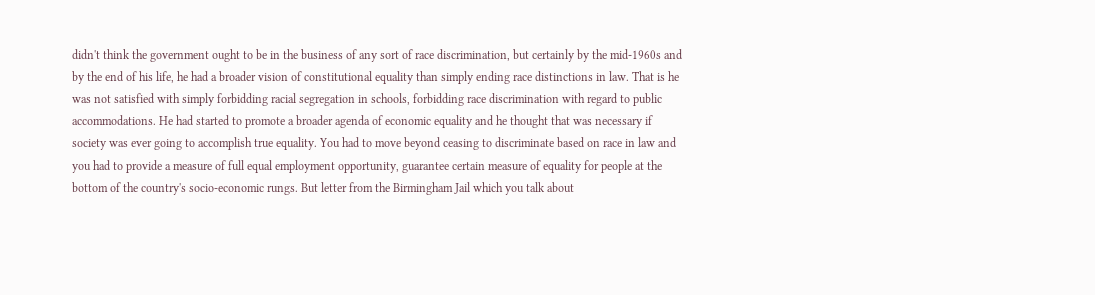didn't think the government ought to be in the business of any sort of race discrimination, but certainly by the mid-1960s and by the end of his life, he had a broader vision of constitutional equality than simply ending race distinctions in law. That is he was not satisfied with simply forbidding racial segregation in schools, forbidding race discrimination with regard to public accommodations. He had started to promote a broader agenda of economic equality and he thought that was necessary if society was ever going to accomplish true equality. You had to move beyond ceasing to discriminate based on race in law and you had to provide a measure of full equal employment opportunity, guarantee certain measure of equality for people at the bottom of the country's socio-economic rungs. But letter from the Birmingham Jail which you talk about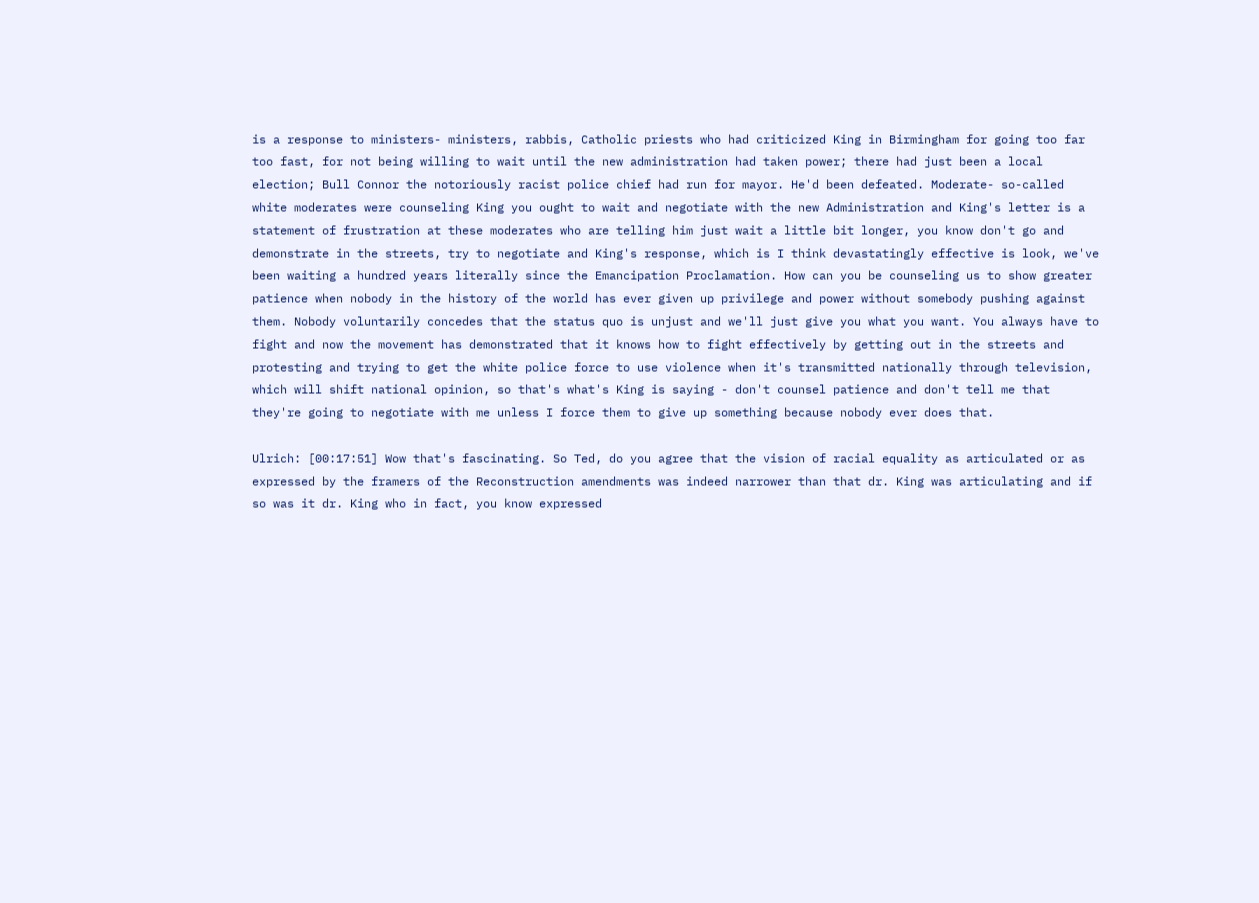is a response to ministers- ministers, rabbis, Catholic priests who had criticized King in Birmingham for going too far too fast, for not being willing to wait until the new administration had taken power; there had just been a local election; Bull Connor the notoriously racist police chief had run for mayor. He'd been defeated. Moderate- so-called white moderates were counseling King you ought to wait and negotiate with the new Administration and King's letter is a statement of frustration at these moderates who are telling him just wait a little bit longer, you know don't go and demonstrate in the streets, try to negotiate and King's response, which is I think devastatingly effective is look, we've been waiting a hundred years literally since the Emancipation Proclamation. How can you be counseling us to show greater patience when nobody in the history of the world has ever given up privilege and power without somebody pushing against them. Nobody voluntarily concedes that the status quo is unjust and we'll just give you what you want. You always have to fight and now the movement has demonstrated that it knows how to fight effectively by getting out in the streets and protesting and trying to get the white police force to use violence when it's transmitted nationally through television, which will shift national opinion, so that's what's King is saying - don't counsel patience and don't tell me that they're going to negotiate with me unless I force them to give up something because nobody ever does that.

Ulrich: [00:17:51] Wow that's fascinating. So Ted, do you agree that the vision of racial equality as articulated or as expressed by the framers of the Reconstruction amendments was indeed narrower than that dr. King was articulating and if so was it dr. King who in fact, you know expressed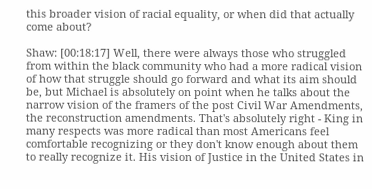this broader vision of racial equality, or when did that actually come about?

Shaw: [00:18:17] Well, there were always those who struggled from within the black community who had a more radical vision of how that struggle should go forward and what its aim should be, but Michael is absolutely on point when he talks about the narrow vision of the framers of the post Civil War Amendments, the reconstruction amendments. That's absolutely right - King in many respects was more radical than most Americans feel comfortable recognizing or they don't know enough about them to really recognize it. His vision of Justice in the United States in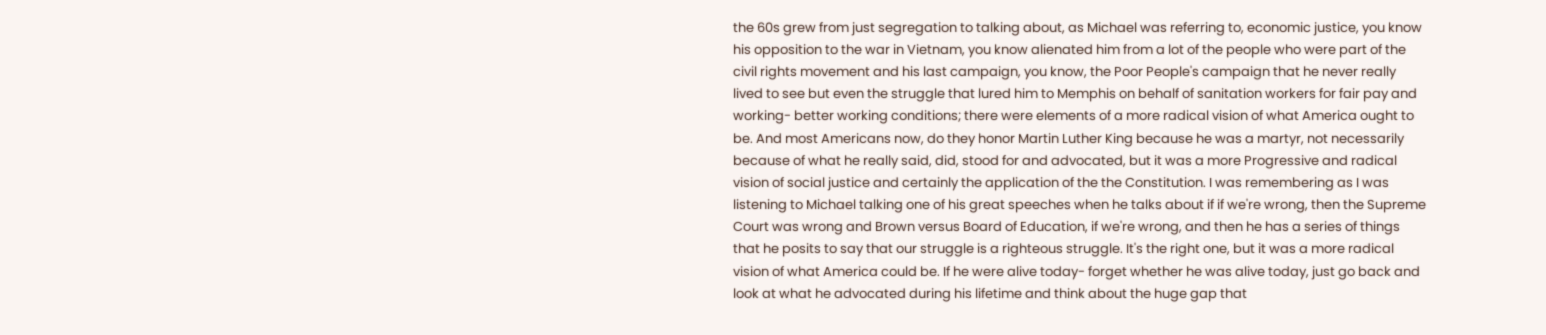the 60s grew from just segregation to talking about, as Michael was referring to, economic justice, you know his opposition to the war in Vietnam, you know alienated him from a lot of the people who were part of the civil rights movement and his last campaign, you know, the Poor People's campaign that he never really lived to see but even the struggle that lured him to Memphis on behalf of sanitation workers for fair pay and working- better working conditions; there were elements of a more radical vision of what America ought to be. And most Americans now, do they honor Martin Luther King because he was a martyr, not necessarily because of what he really said, did, stood for and advocated, but it was a more Progressive and radical vision of social justice and certainly the application of the the Constitution. I was remembering as I was listening to Michael talking one of his great speeches when he talks about if if we're wrong, then the Supreme Court was wrong and Brown versus Board of Education, if we're wrong, and then he has a series of things that he posits to say that our struggle is a righteous struggle. It's the right one, but it was a more radical vision of what America could be. If he were alive today- forget whether he was alive today, just go back and look at what he advocated during his lifetime and think about the huge gap that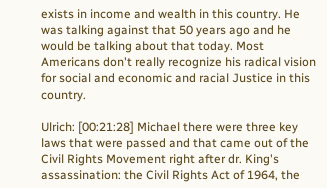exists in income and wealth in this country. He was talking against that 50 years ago and he would be talking about that today. Most Americans don't really recognize his radical vision for social and economic and racial Justice in this country.

Ulrich: [00:21:28] Michael there were three key laws that were passed and that came out of the Civil Rights Movement right after dr. King's assassination: the Civil Rights Act of 1964, the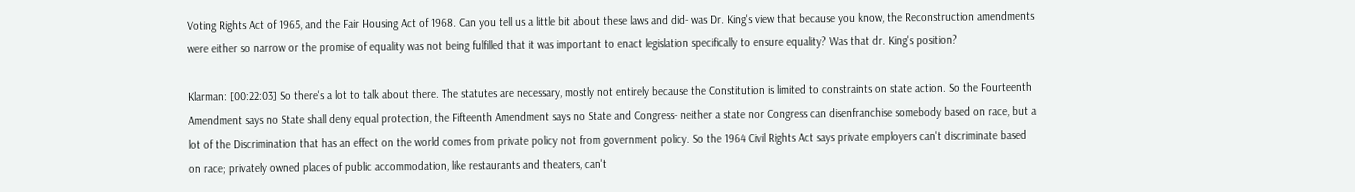Voting Rights Act of 1965, and the Fair Housing Act of 1968. Can you tell us a little bit about these laws and did- was Dr. King's view that because you know, the Reconstruction amendments were either so narrow or the promise of equality was not being fulfilled that it was important to enact legislation specifically to ensure equality? Was that dr. King's position?

Klarman: [00:22:03] So there's a lot to talk about there. The statutes are necessary, mostly not entirely because the Constitution is limited to constraints on state action. So the Fourteenth Amendment says no State shall deny equal protection, the Fifteenth Amendment says no State and Congress- neither a state nor Congress can disenfranchise somebody based on race, but a lot of the Discrimination that has an effect on the world comes from private policy not from government policy. So the 1964 Civil Rights Act says private employers can't discriminate based on race; privately owned places of public accommodation, like restaurants and theaters, can't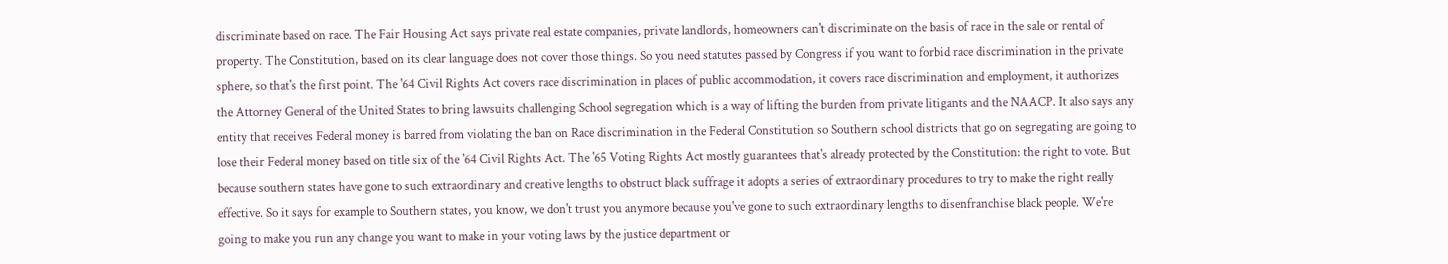discriminate based on race. The Fair Housing Act says private real estate companies, private landlords, homeowners can't discriminate on the basis of race in the sale or rental of property. The Constitution, based on its clear language does not cover those things. So you need statutes passed by Congress if you want to forbid race discrimination in the private sphere, so that's the first point. The '64 Civil Rights Act covers race discrimination in places of public accommodation, it covers race discrimination and employment, it authorizes the Attorney General of the United States to bring lawsuits challenging School segregation which is a way of lifting the burden from private litigants and the NAACP. It also says any entity that receives Federal money is barred from violating the ban on Race discrimination in the Federal Constitution so Southern school districts that go on segregating are going to lose their Federal money based on title six of the '64 Civil Rights Act. The '65 Voting Rights Act mostly guarantees that's already protected by the Constitution: the right to vote. But because southern states have gone to such extraordinary and creative lengths to obstruct black suffrage it adopts a series of extraordinary procedures to try to make the right really effective. So it says for example to Southern states, you know, we don't trust you anymore because you've gone to such extraordinary lengths to disenfranchise black people. We're going to make you run any change you want to make in your voting laws by the justice department or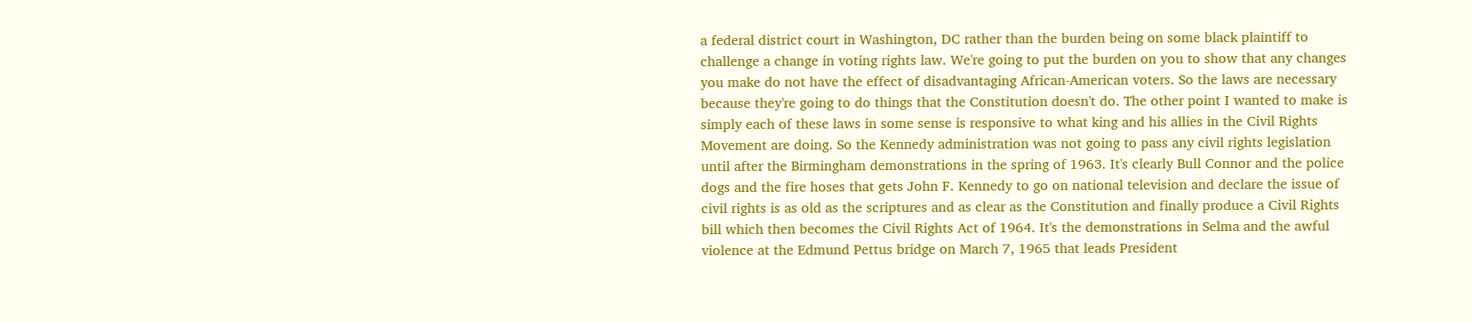a federal district court in Washington, DC rather than the burden being on some black plaintiff to challenge a change in voting rights law. We're going to put the burden on you to show that any changes you make do not have the effect of disadvantaging African-American voters. So the laws are necessary because they're going to do things that the Constitution doesn't do. The other point I wanted to make is simply each of these laws in some sense is responsive to what king and his allies in the Civil Rights Movement are doing. So the Kennedy administration was not going to pass any civil rights legislation until after the Birmingham demonstrations in the spring of 1963. It's clearly Bull Connor and the police dogs and the fire hoses that gets John F. Kennedy to go on national television and declare the issue of civil rights is as old as the scriptures and as clear as the Constitution and finally produce a Civil Rights bill which then becomes the Civil Rights Act of 1964. It's the demonstrations in Selma and the awful violence at the Edmund Pettus bridge on March 7, 1965 that leads President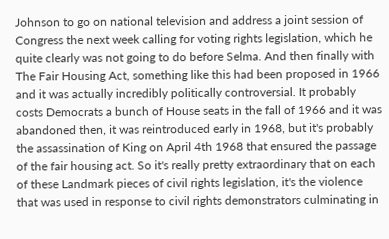Johnson to go on national television and address a joint session of Congress the next week calling for voting rights legislation, which he quite clearly was not going to do before Selma. And then finally with The Fair Housing Act, something like this had been proposed in 1966 and it was actually incredibly politically controversial. It probably costs Democrats a bunch of House seats in the fall of 1966 and it was abandoned then, it was reintroduced early in 1968, but it's probably the assassination of King on April 4th 1968 that ensured the passage of the fair housing act. So it's really pretty extraordinary that on each of these Landmark pieces of civil rights legislation, it's the violence that was used in response to civil rights demonstrators culminating in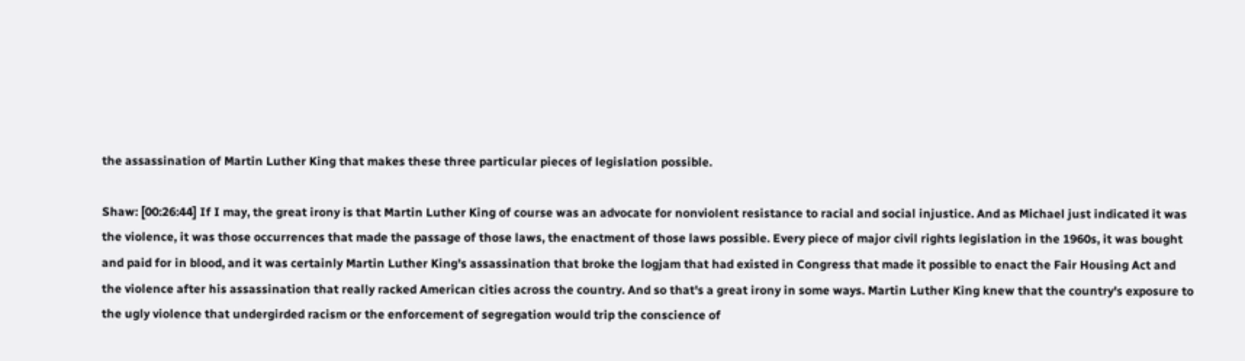the assassination of Martin Luther King that makes these three particular pieces of legislation possible.

Shaw: [00:26:44] If I may, the great irony is that Martin Luther King of course was an advocate for nonviolent resistance to racial and social injustice. And as Michael just indicated it was the violence, it was those occurrences that made the passage of those laws, the enactment of those laws possible. Every piece of major civil rights legislation in the 1960s, it was bought and paid for in blood, and it was certainly Martin Luther King's assassination that broke the logjam that had existed in Congress that made it possible to enact the Fair Housing Act and the violence after his assassination that really racked American cities across the country. And so that's a great irony in some ways. Martin Luther King knew that the country's exposure to the ugly violence that undergirded racism or the enforcement of segregation would trip the conscience of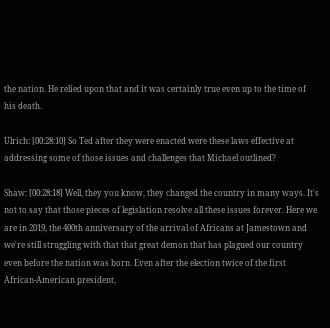the nation. He relied upon that and it was certainly true even up to the time of his death.

Ulrich: [00:28:10] So Ted after they were enacted were these laws effective at addressing some of those issues and challenges that Michael outlined?

Shaw: [00:28:18] Well, they you know, they changed the country in many ways. It's not to say that those pieces of legislation resolve all these issues forever. Here we are in 2019, the 400th anniversary of the arrival of Africans at Jamestown and we're still struggling with that that great demon that has plagued our country even before the nation was born. Even after the election twice of the first African-American president,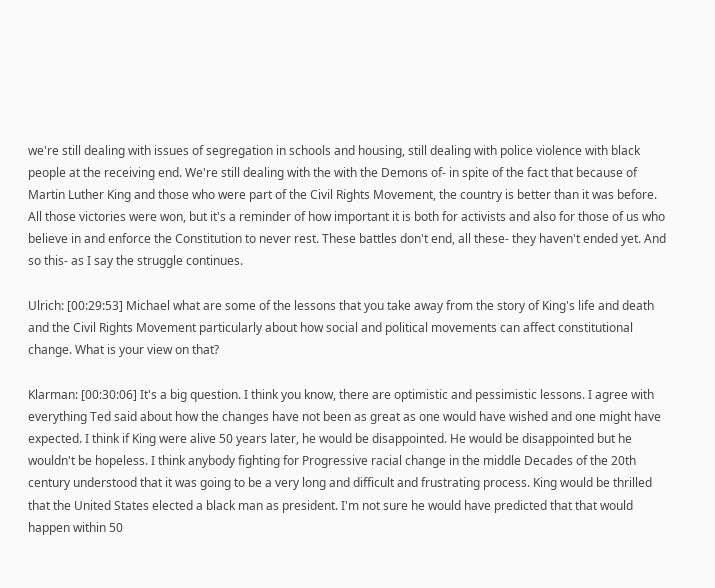we're still dealing with issues of segregation in schools and housing, still dealing with police violence with black people at the receiving end. We're still dealing with the with the Demons of- in spite of the fact that because of Martin Luther King and those who were part of the Civil Rights Movement, the country is better than it was before. All those victories were won, but it's a reminder of how important it is both for activists and also for those of us who believe in and enforce the Constitution to never rest. These battles don't end, all these- they haven't ended yet. And so this- as I say the struggle continues.

Ulrich: [00:29:53] Michael what are some of the lessons that you take away from the story of King's life and death and the Civil Rights Movement particularly about how social and political movements can affect constitutional change. What is your view on that?

Klarman: [00:30:06] It's a big question. I think you know, there are optimistic and pessimistic lessons. I agree with everything Ted said about how the changes have not been as great as one would have wished and one might have expected. I think if King were alive 50 years later, he would be disappointed. He would be disappointed but he wouldn't be hopeless. I think anybody fighting for Progressive racial change in the middle Decades of the 20th century understood that it was going to be a very long and difficult and frustrating process. King would be thrilled that the United States elected a black man as president. I'm not sure he would have predicted that that would happen within 50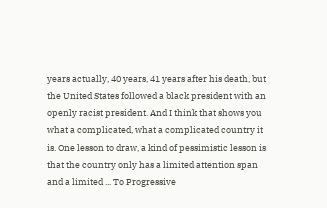years actually, 40 years, 41 years after his death, but the United States followed a black president with an openly racist president. And I think that shows you what a complicated, what a complicated country it is. One lesson to draw, a kind of pessimistic lesson is that the country only has a limited attention span and a limited ... To Progressive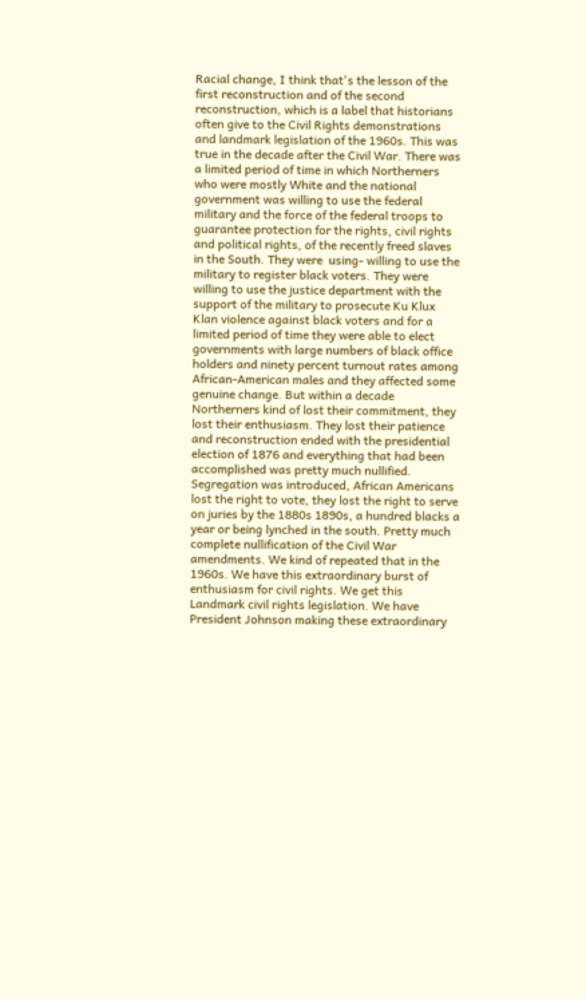Racial change, I think that's the lesson of the first reconstruction and of the second reconstruction, which is a label that historians often give to the Civil Rights demonstrations and landmark legislation of the 1960s. This was true in the decade after the Civil War. There was a limited period of time in which Northerners who were mostly White and the national government was willing to use the federal military and the force of the federal troops to guarantee protection for the rights, civil rights and political rights, of the recently freed slaves in the South. They were  using- willing to use the military to register black voters. They were willing to use the justice department with the support of the military to prosecute Ku Klux Klan violence against black voters and for a limited period of time they were able to elect governments with large numbers of black office holders and ninety percent turnout rates among African-American males and they affected some genuine change. But within a decade Northerners kind of lost their commitment, they lost their enthusiasm. They lost their patience and reconstruction ended with the presidential election of 1876 and everything that had been accomplished was pretty much nullified. Segregation was introduced, African Americans lost the right to vote, they lost the right to serve on juries by the 1880s 1890s, a hundred blacks a year or being lynched in the south. Pretty much complete nullification of the Civil War amendments. We kind of repeated that in the 1960s. We have this extraordinary burst of enthusiasm for civil rights. We get this Landmark civil rights legislation. We have President Johnson making these extraordinary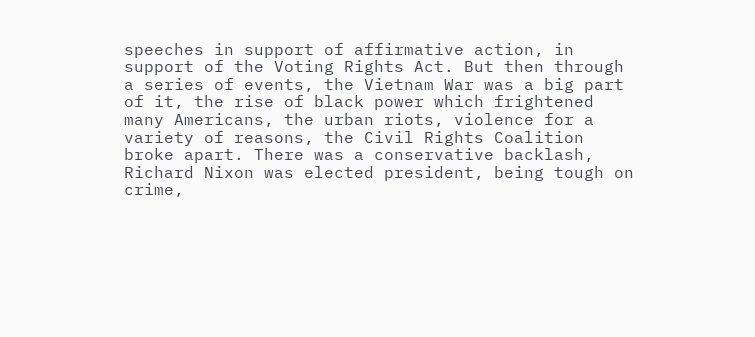speeches in support of affirmative action, in support of the Voting Rights Act. But then through a series of events, the Vietnam War was a big part of it, the rise of black power which frightened many Americans, the urban riots, violence for a variety of reasons, the Civil Rights Coalition broke apart. There was a conservative backlash, Richard Nixon was elected president, being tough on crime,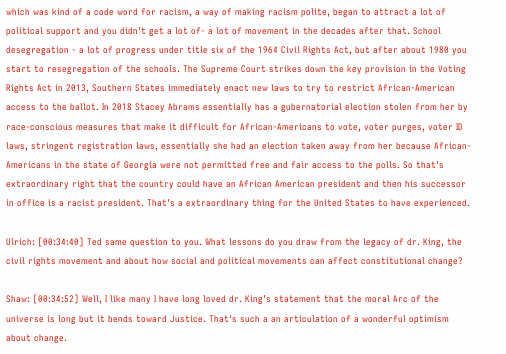which was kind of a code word for racism, a way of making racism polite, began to attract a lot of political support and you didn't get a lot of- a lot of movement in the decades after that. School desegregation - a lot of progress under title six of the 1964 Civil Rights Act, but after about 1980 you start to resegregation of the schools. The Supreme Court strikes down the key provision in the Voting Rights Act in 2013, Southern States immediately enact new laws to try to restrict African-American access to the ballot. In 2018 Stacey Abrams essentially has a gubernatorial election stolen from her by race-conscious measures that make it difficult for African-Americans to vote, voter purges, voter ID laws, stringent registration laws, essentially she had an election taken away from her because African-Americans in the state of Georgia were not permitted free and fair access to the polls. So that's extraordinary right that the country could have an African American president and then his successor in office is a racist president. That's a extraordinary thing for the United States to have experienced.

Ulrich: [00:34:40] Ted same question to you. What lessons do you draw from the legacy of dr. King, the civil rights movement and about how social and political movements can affect constitutional change?

Shaw: [00:34:52] Well, I like many I have long loved dr. King's statement that the moral Arc of the universe is long but it bends toward Justice. That's such a an articulation of a wonderful optimism about change.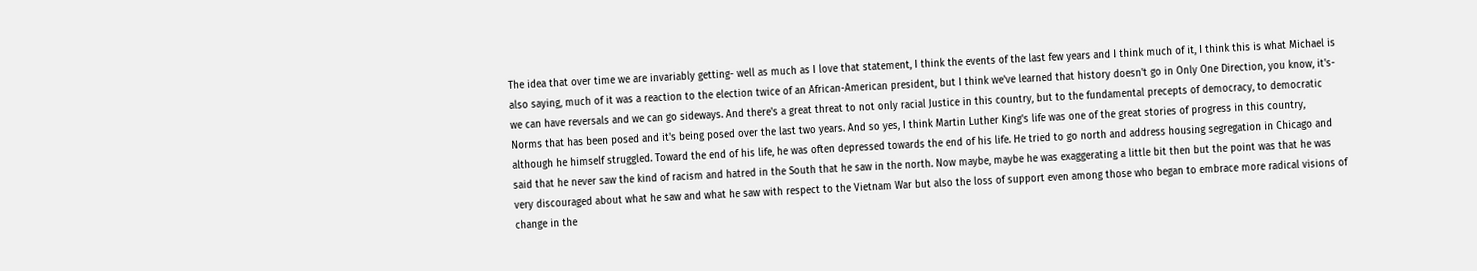The idea that over time we are invariably getting- well as much as I love that statement, I think the events of the last few years and I think much of it, I think this is what Michael is also saying, much of it was a reaction to the election twice of an African-American president, but I think we've learned that history doesn't go in Only One Direction, you know, it's- we can have reversals and we can go sideways. And there's a great threat to not only racial Justice in this country, but to the fundamental precepts of democracy, to democratic Norms that has been posed and it's being posed over the last two years. And so yes, I think Martin Luther King's life was one of the great stories of progress in this country, although he himself struggled. Toward the end of his life, he was often depressed towards the end of his life. He tried to go north and address housing segregation in Chicago and said that he never saw the kind of racism and hatred in the South that he saw in the north. Now maybe, maybe he was exaggerating a little bit then but the point was that he was very discouraged about what he saw and what he saw with respect to the Vietnam War but also the loss of support even among those who began to embrace more radical visions of change in the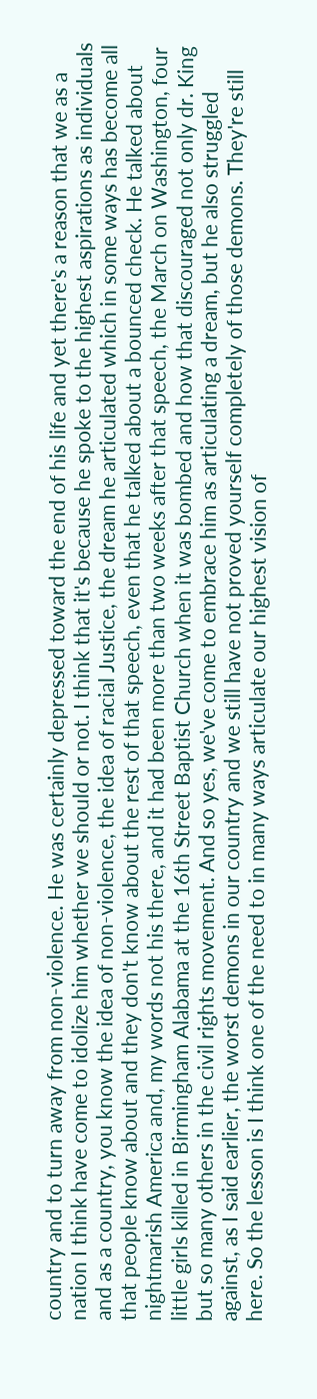country and to turn away from non-violence. He was certainly depressed toward the end of his life and yet there's a reason that we as a nation I think have come to idolize him whether we should or not. I think that it's because he spoke to the highest aspirations as individuals and as a country, you know the idea of non-violence, the idea of racial Justice, the dream he articulated which in some ways has become all that people know about and they don't know about the rest of that speech, even that he talked about a bounced check. He talked about nightmarish America and, my words not his there, and it had been more than two weeks after that speech, the March on Washington, four little girls killed in Birmingham Alabama at the 16th Street Baptist Church when it was bombed and how that discouraged not only dr. King but so many others in the civil rights movement. And so yes, we've come to embrace him as articulating a dream, but he also struggled against, as I said earlier, the worst demons in our country and we still have not proved yourself completely of those demons. They're still here. So the lesson is I think one of the need to in many ways articulate our highest vision of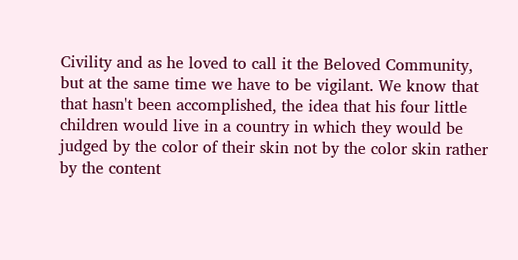Civility and as he loved to call it the Beloved Community, but at the same time we have to be vigilant. We know that that hasn't been accomplished, the idea that his four little children would live in a country in which they would be judged by the color of their skin not by the color skin rather by the content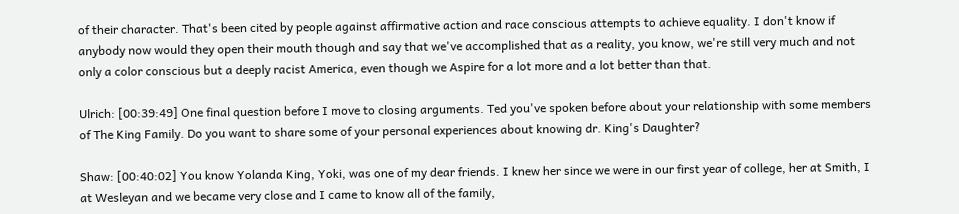of their character. That's been cited by people against affirmative action and race conscious attempts to achieve equality. I don't know if anybody now would they open their mouth though and say that we've accomplished that as a reality, you know, we're still very much and not only a color conscious but a deeply racist America, even though we Aspire for a lot more and a lot better than that.

Ulrich: [00:39:49] One final question before I move to closing arguments. Ted you've spoken before about your relationship with some members of The King Family. Do you want to share some of your personal experiences about knowing dr. King's Daughter?

Shaw: [00:40:02] You know Yolanda King, Yoki, was one of my dear friends. I knew her since we were in our first year of college, her at Smith, I at Wesleyan and we became very close and I came to know all of the family,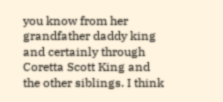you know from her grandfather daddy king and certainly through Coretta Scott King and the other siblings. I think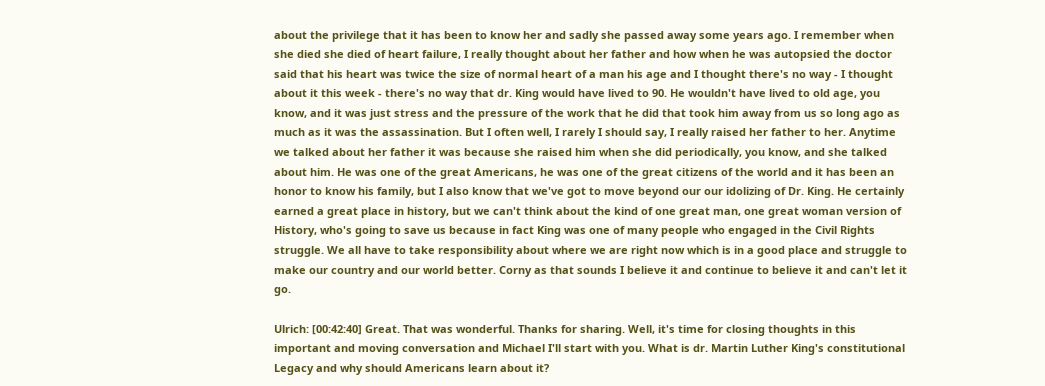about the privilege that it has been to know her and sadly she passed away some years ago. I remember when she died she died of heart failure, I really thought about her father and how when he was autopsied the doctor said that his heart was twice the size of normal heart of a man his age and I thought there's no way - I thought about it this week - there's no way that dr. King would have lived to 90. He wouldn't have lived to old age, you know, and it was just stress and the pressure of the work that he did that took him away from us so long ago as much as it was the assassination. But I often well, I rarely I should say, I really raised her father to her. Anytime we talked about her father it was because she raised him when she did periodically, you know, and she talked about him. He was one of the great Americans, he was one of the great citizens of the world and it has been an honor to know his family, but I also know that we've got to move beyond our our idolizing of Dr. King. He certainly earned a great place in history, but we can't think about the kind of one great man, one great woman version of History, who's going to save us because in fact King was one of many people who engaged in the Civil Rights struggle. We all have to take responsibility about where we are right now which is in a good place and struggle to make our country and our world better. Corny as that sounds I believe it and continue to believe it and can't let it go.

Ulrich: [00:42:40] Great. That was wonderful. Thanks for sharing. Well, it's time for closing thoughts in this important and moving conversation and Michael I'll start with you. What is dr. Martin Luther King's constitutional Legacy and why should Americans learn about it?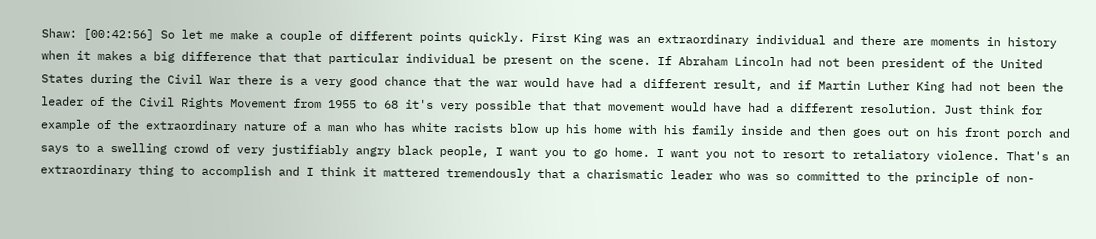Shaw: [00:42:56] So let me make a couple of different points quickly. First King was an extraordinary individual and there are moments in history when it makes a big difference that that particular individual be present on the scene. If Abraham Lincoln had not been president of the United States during the Civil War there is a very good chance that the war would have had a different result, and if Martin Luther King had not been the leader of the Civil Rights Movement from 1955 to 68 it's very possible that that movement would have had a different resolution. Just think for example of the extraordinary nature of a man who has white racists blow up his home with his family inside and then goes out on his front porch and says to a swelling crowd of very justifiably angry black people, I want you to go home. I want you not to resort to retaliatory violence. That's an extraordinary thing to accomplish and I think it mattered tremendously that a charismatic leader who was so committed to the principle of non-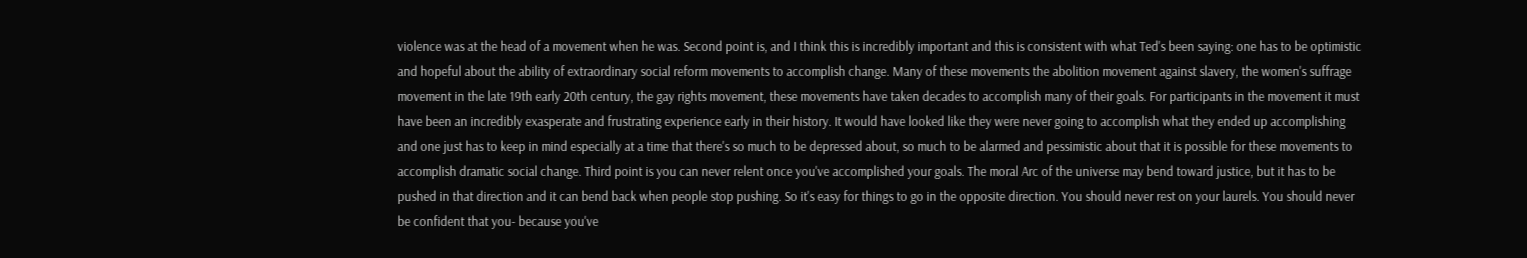violence was at the head of a movement when he was. Second point is, and I think this is incredibly important and this is consistent with what Ted's been saying: one has to be optimistic and hopeful about the ability of extraordinary social reform movements to accomplish change. Many of these movements the abolition movement against slavery, the women's suffrage movement in the late 19th early 20th century, the gay rights movement, these movements have taken decades to accomplish many of their goals. For participants in the movement it must have been an incredibly exasperate and frustrating experience early in their history. It would have looked like they were never going to accomplish what they ended up accomplishing and one just has to keep in mind especially at a time that there's so much to be depressed about, so much to be alarmed and pessimistic about that it is possible for these movements to accomplish dramatic social change. Third point is you can never relent once you've accomplished your goals. The moral Arc of the universe may bend toward justice, but it has to be pushed in that direction and it can bend back when people stop pushing. So it's easy for things to go in the opposite direction. You should never rest on your laurels. You should never be confident that you- because you've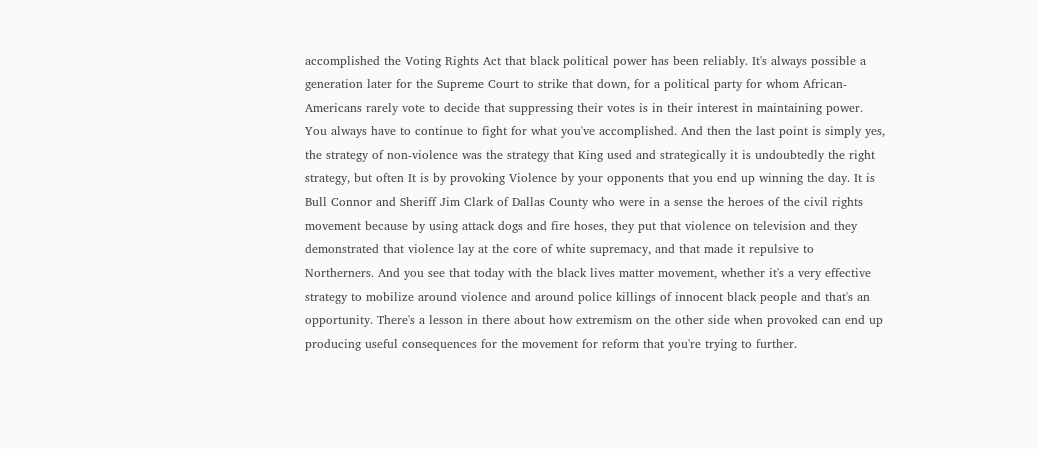accomplished the Voting Rights Act that black political power has been reliably. It's always possible a generation later for the Supreme Court to strike that down, for a political party for whom African-Americans rarely vote to decide that suppressing their votes is in their interest in maintaining power. You always have to continue to fight for what you've accomplished. And then the last point is simply yes, the strategy of non-violence was the strategy that King used and strategically it is undoubtedly the right strategy, but often It is by provoking Violence by your opponents that you end up winning the day. It is Bull Connor and Sheriff Jim Clark of Dallas County who were in a sense the heroes of the civil rights movement because by using attack dogs and fire hoses, they put that violence on television and they demonstrated that violence lay at the core of white supremacy, and that made it repulsive to Northerners. And you see that today with the black lives matter movement, whether it's a very effective strategy to mobilize around violence and around police killings of innocent black people and that's an opportunity. There's a lesson in there about how extremism on the other side when provoked can end up producing useful consequences for the movement for reform that you're trying to further.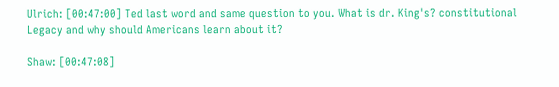Ulrich: [00:47:00] Ted last word and same question to you. What is dr. King's? constitutional Legacy and why should Americans learn about it?

Shaw: [00:47:08]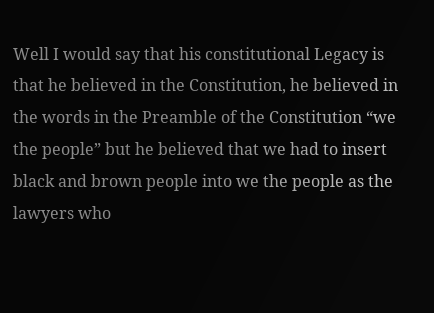Well I would say that his constitutional Legacy is that he believed in the Constitution, he believed in the words in the Preamble of the Constitution “we the people” but he believed that we had to insert black and brown people into we the people as the lawyers who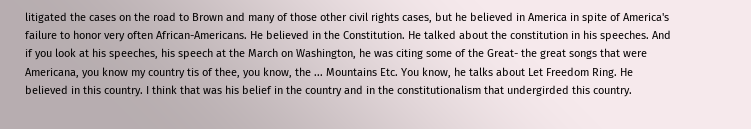litigated the cases on the road to Brown and many of those other civil rights cases, but he believed in America in spite of America's failure to honor very often African-Americans. He believed in the Constitution. He talked about the constitution in his speeches. And if you look at his speeches, his speech at the March on Washington, he was citing some of the Great- the great songs that were Americana, you know my country tis of thee, you know, the ... Mountains Etc. You know, he talks about Let Freedom Ring. He believed in this country. I think that was his belief in the country and in the constitutionalism that undergirded this country.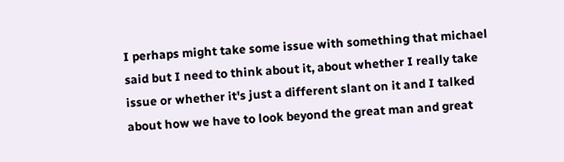I perhaps might take some issue with something that michael said but I need to think about it, about whether I really take issue or whether it's just a different slant on it and I talked about how we have to look beyond the great man and great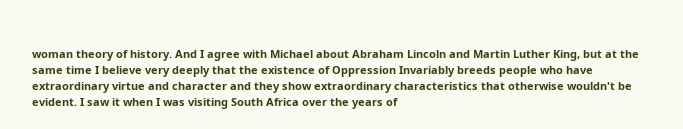woman theory of history. And I agree with Michael about Abraham Lincoln and Martin Luther King, but at the same time I believe very deeply that the existence of Oppression Invariably breeds people who have extraordinary virtue and character and they show extraordinary characteristics that otherwise wouldn't be evident. I saw it when I was visiting South Africa over the years of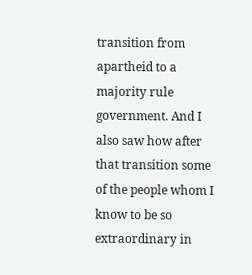transition from apartheid to a majority rule government. And I also saw how after that transition some of the people whom I know to be so extraordinary in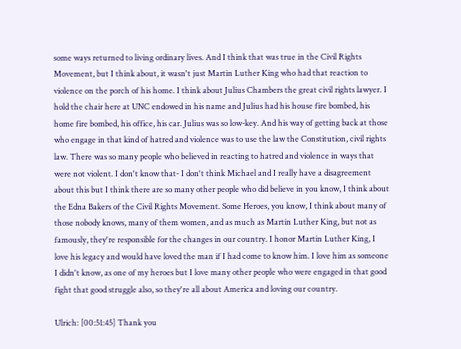some ways returned to living ordinary lives. And I think that was true in the Civil Rights Movement, but I think about, it wasn't just Martin Luther King who had that reaction to violence on the porch of his home. I think about Julius Chambers the great civil rights lawyer. I hold the chair here at UNC endowed in his name and Julius had his house fire bombed, his home fire bombed, his office, his car. Julius was so low-key. And his way of getting back at those who engage in that kind of hatred and violence was to use the law the Constitution, civil rights law. There was so many people who believed in reacting to hatred and violence in ways that were not violent. I don't know that- I don't think Michael and I really have a disagreement about this but I think there are so many other people who did believe in you know, I think about the Edna Bakers of the Civil Rights Movement. Some Heroes, you know, I think about many of those nobody knows, many of them women, and as much as Martin Luther King, but not as famously, they're responsible for the changes in our country. I honor Martin Luther King, I love his legacy and would have loved the man if I had come to know him. I love him as someone I didn't know, as one of my heroes but I love many other people who were engaged in that good fight that good struggle also, so they're all about America and loving our country.

Ulrich: [00:51:45] Thank you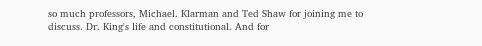so much professors, Michael. Klarman and Ted Shaw for joining me to discuss. Dr. King's life and constitutional. And for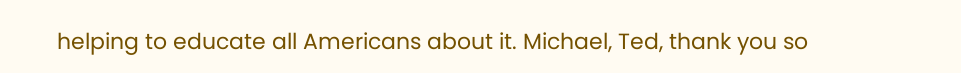helping to educate all Americans about it. Michael, Ted, thank you so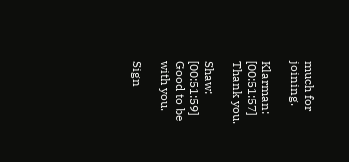much for joining.

Klarman: [00:51:57] Thank you.

Shaw: [00:51:59] Good to be with you.

Sign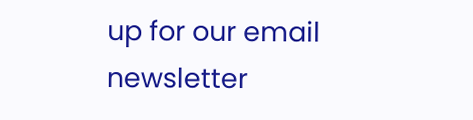up for our email newsletter